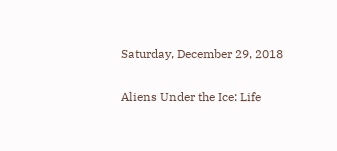Saturday, December 29, 2018

Aliens Under the Ice: Life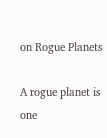on Rogue Planets

A rogue planet is one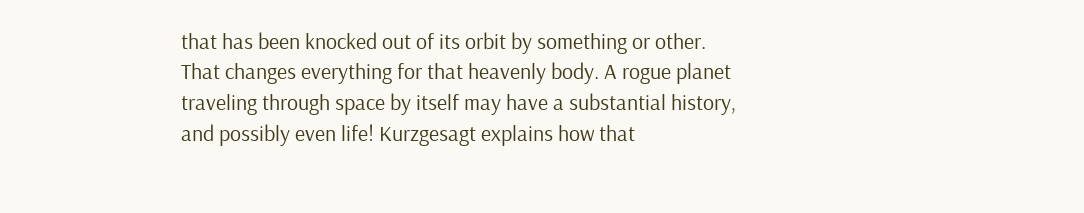that has been knocked out of its orbit by something or other. That changes everything for that heavenly body. A rogue planet traveling through space by itself may have a substantial history, and possibly even life! Kurzgesagt explains how that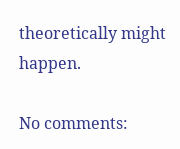theoretically might happen.

No comments: